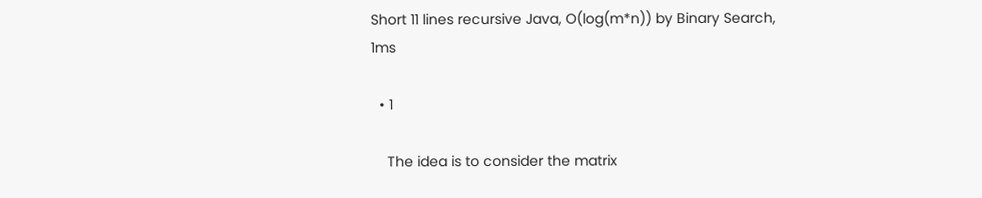Short 11 lines recursive Java, O(log(m*n)) by Binary Search, 1ms

  • 1

    The idea is to consider the matrix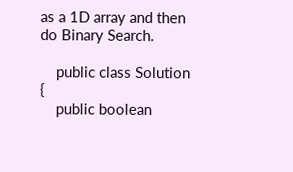as a 1D array and then do Binary Search.

    public class Solution {
    public boolean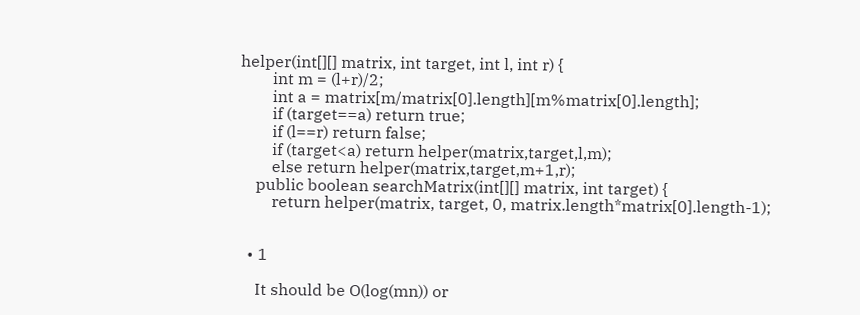helper(int[][] matrix, int target, int l, int r) {
        int m = (l+r)/2;
        int a = matrix[m/matrix[0].length][m%matrix[0].length];
        if (target==a) return true;
        if (l==r) return false;
        if (target<a) return helper(matrix,target,l,m);
        else return helper(matrix,target,m+1,r);
    public boolean searchMatrix(int[][] matrix, int target) {
        return helper(matrix, target, 0, matrix.length*matrix[0].length-1);


  • 1

    It should be O(log(mn)) or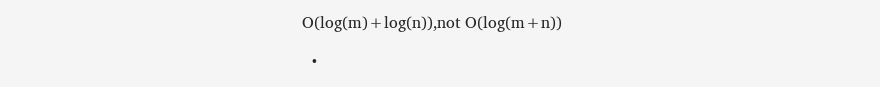O(log(m)+log(n)),not O(log(m+n))

  •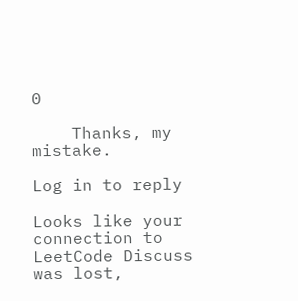0

    Thanks, my mistake.

Log in to reply

Looks like your connection to LeetCode Discuss was lost,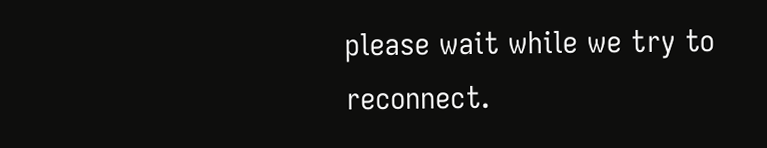please wait while we try to reconnect.